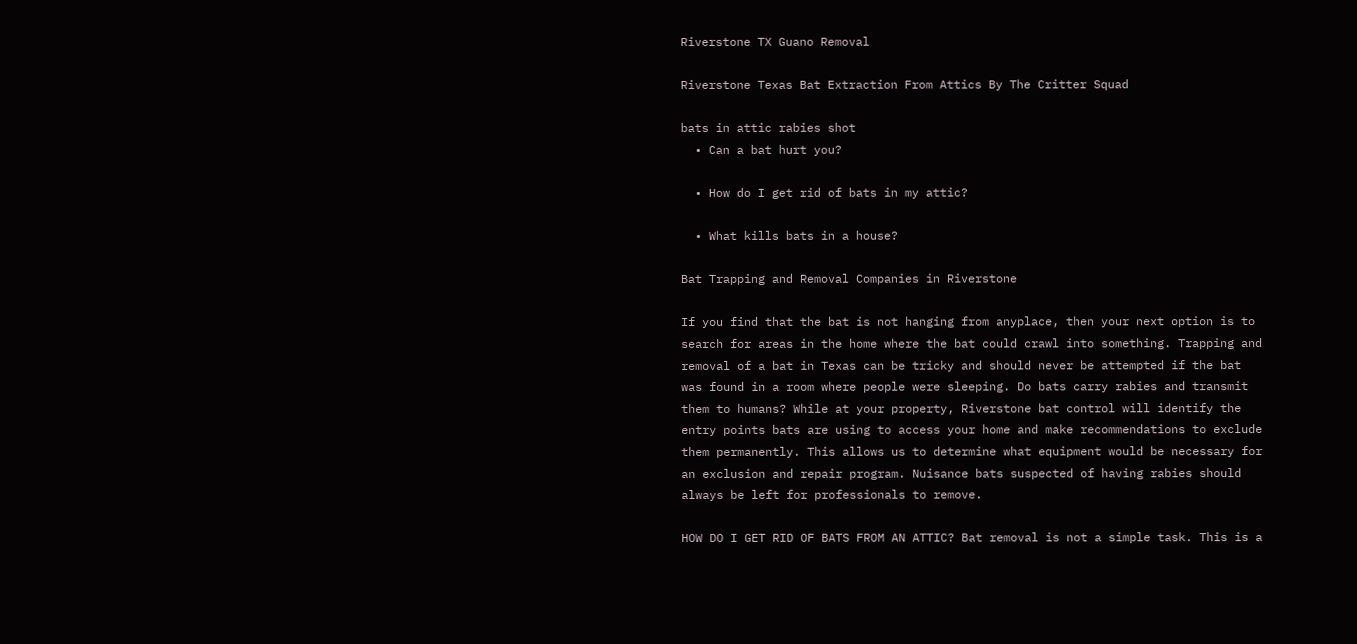Riverstone TX Guano Removal

Riverstone Texas Bat Extraction From Attics By The Critter Squad

bats in attic rabies shot
  • Can a bat hurt you?

  • How do I get rid of bats in my attic?

  • What kills bats in a house?

Bat Trapping and Removal Companies in Riverstone

If you find that the bat is not hanging from anyplace, then your next option is to search for areas in the home where the bat could crawl into something. Trapping and removal of a bat in Texas can be tricky and should never be attempted if the bat was found in a room where people were sleeping. Do bats carry rabies and transmit them to humans? While at your property, Riverstone bat control will identify the entry points bats are using to access your home and make recommendations to exclude them permanently. This allows us to determine what equipment would be necessary for an exclusion and repair program. Nuisance bats suspected of having rabies should always be left for professionals to remove.

HOW DO I GET RID OF BATS FROM AN ATTIC? Bat removal is not a simple task. This is a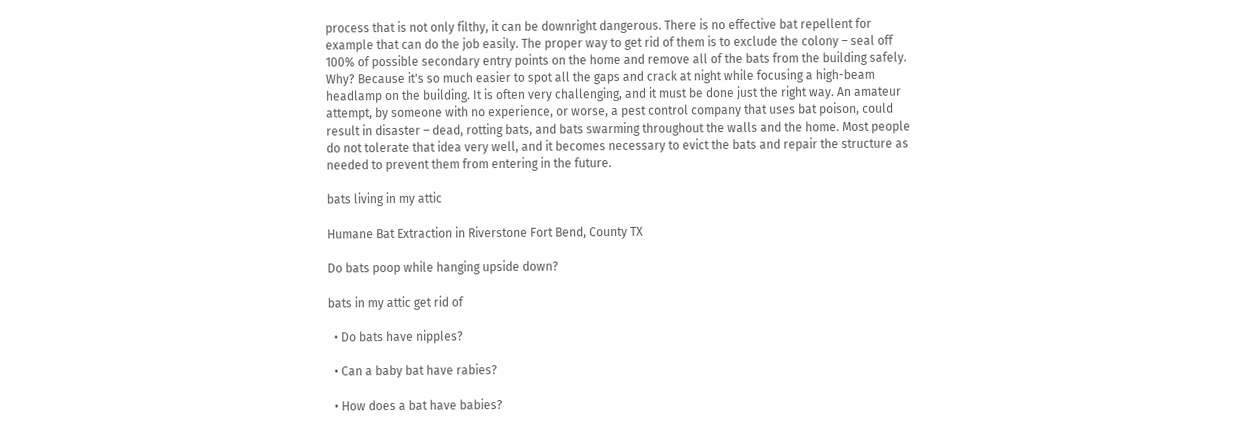process that is not only filthy, it can be downright dangerous. There is no effective bat repellent for example that can do the job easily. The proper way to get rid of them is to exclude the colony – seal off 100% of possible secondary entry points on the home and remove all of the bats from the building safely.  Why? Because it's so much easier to spot all the gaps and crack at night while focusing a high-beam headlamp on the building. It is often very challenging, and it must be done just the right way. An amateur attempt, by someone with no experience, or worse, a pest control company that uses bat poison, could result in disaster – dead, rotting bats, and bats swarming throughout the walls and the home. Most people do not tolerate that idea very well, and it becomes necessary to evict the bats and repair the structure as needed to prevent them from entering in the future.

bats living in my attic

Humane Bat Extraction in Riverstone Fort Bend, County TX

Do bats poop while hanging upside down?

bats in my attic get rid of

  • Do bats have nipples?

  • Can a baby bat have rabies?

  • How does a bat have babies?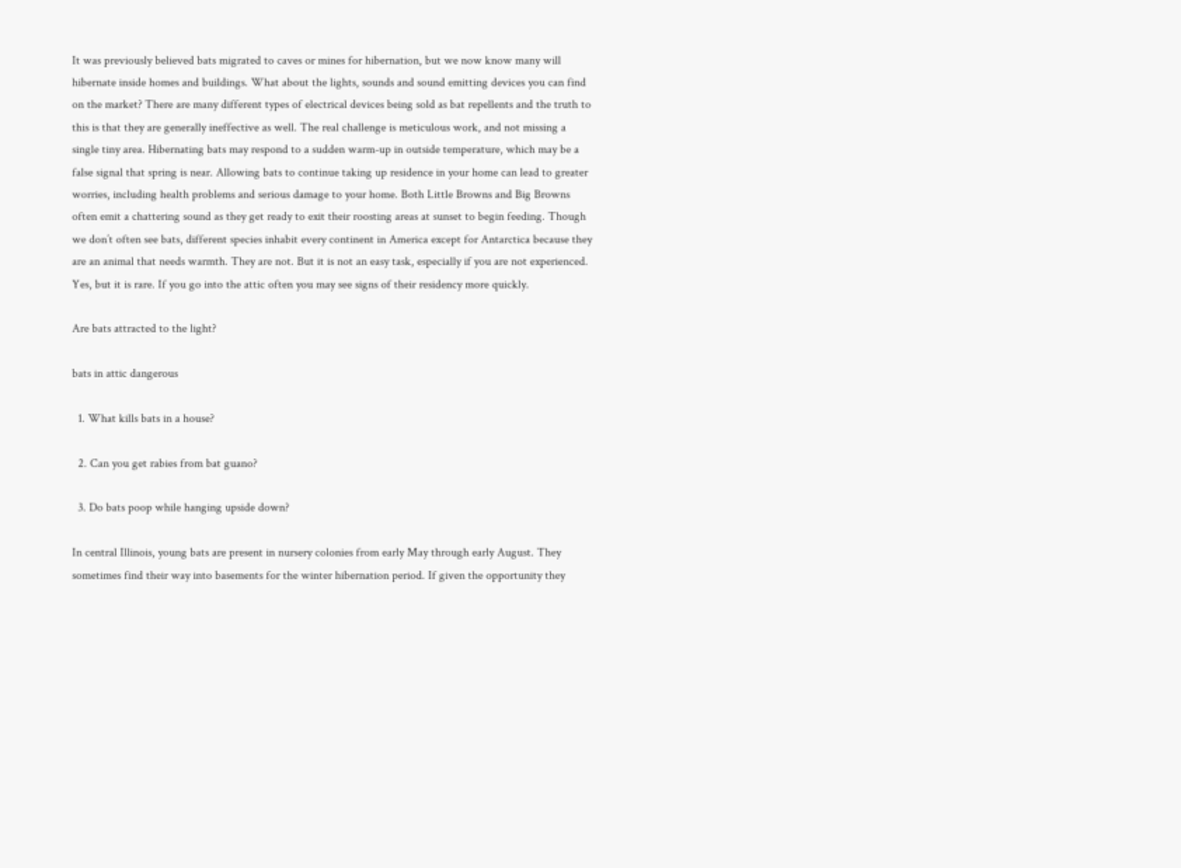It was previously believed bats migrated to caves or mines for hibernation, but we now know many will hibernate inside homes and buildings. What about the lights, sounds and sound emitting devices you can find on the market? There are many different types of electrical devices being sold as bat repellents and the truth to this is that they are generally ineffective as well. The real challenge is meticulous work, and not missing a single tiny area. Hibernating bats may respond to a sudden warm-up in outside temperature, which may be a false signal that spring is near. Allowing bats to continue taking up residence in your home can lead to greater worries, including health problems and serious damage to your home. Both Little Browns and Big Browns often emit a chattering sound as they get ready to exit their roosting areas at sunset to begin feeding. Though we don’t often see bats, different species inhabit every continent in America except for Antarctica because they are an animal that needs warmth. They are not. But it is not an easy task, especially if you are not experienced. Yes, but it is rare. If you go into the attic often you may see signs of their residency more quickly.

Are bats attracted to the light?

bats in attic dangerous

  1. What kills bats in a house?

  2. Can you get rabies from bat guano?

  3. Do bats poop while hanging upside down?

In central Illinois, young bats are present in nursery colonies from early May through early August. They sometimes find their way into basements for the winter hibernation period. If given the opportunity they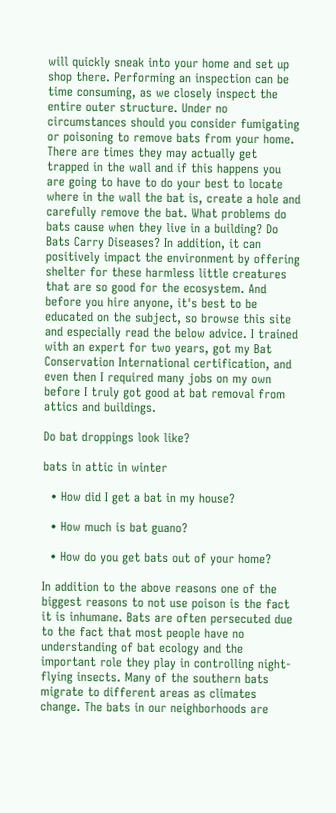will quickly sneak into your home and set up shop there. Performing an inspection can be time consuming, as we closely inspect the entire outer structure. Under no circumstances should you consider fumigating or poisoning to remove bats from your home. There are times they may actually get trapped in the wall and if this happens you are going to have to do your best to locate where in the wall the bat is, create a hole and carefully remove the bat. What problems do bats cause when they live in a building? Do Bats Carry Diseases? In addition, it can positively impact the environment by offering shelter for these harmless little creatures that are so good for the ecosystem. And before you hire anyone, it's best to be educated on the subject, so browse this site and especially read the below advice. I trained with an expert for two years, got my Bat Conservation International certification, and even then I required many jobs on my own before I truly got good at bat removal from attics and buildings.

Do bat droppings look like?

bats in attic in winter

  • How did I get a bat in my house?

  • How much is bat guano?

  • How do you get bats out of your home?

In addition to the above reasons one of the biggest reasons to not use poison is the fact it is inhumane. Bats are often persecuted due to the fact that most people have no understanding of bat ecology and the important role they play in controlling night-flying insects. Many of the southern bats migrate to different areas as climates change. The bats in our neighborhoods are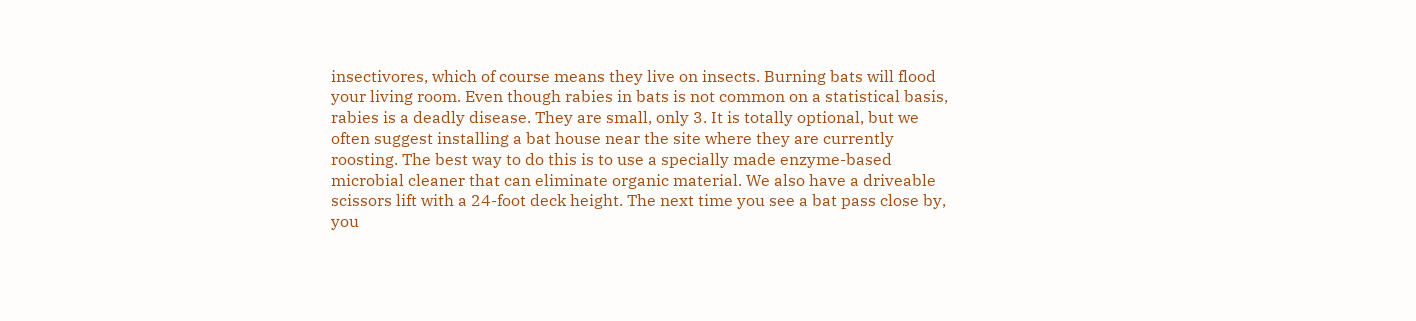insectivores, which of course means they live on insects. Burning bats will flood your living room. Even though rabies in bats is not common on a statistical basis, rabies is a deadly disease. They are small, only 3. It is totally optional, but we often suggest installing a bat house near the site where they are currently roosting. The best way to do this is to use a specially made enzyme-based microbial cleaner that can eliminate organic material. We also have a driveable scissors lift with a 24-foot deck height. The next time you see a bat pass close by, you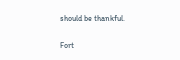should be thankful.

Fort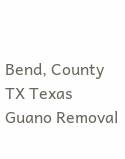Bend, County TX Texas Guano Removal